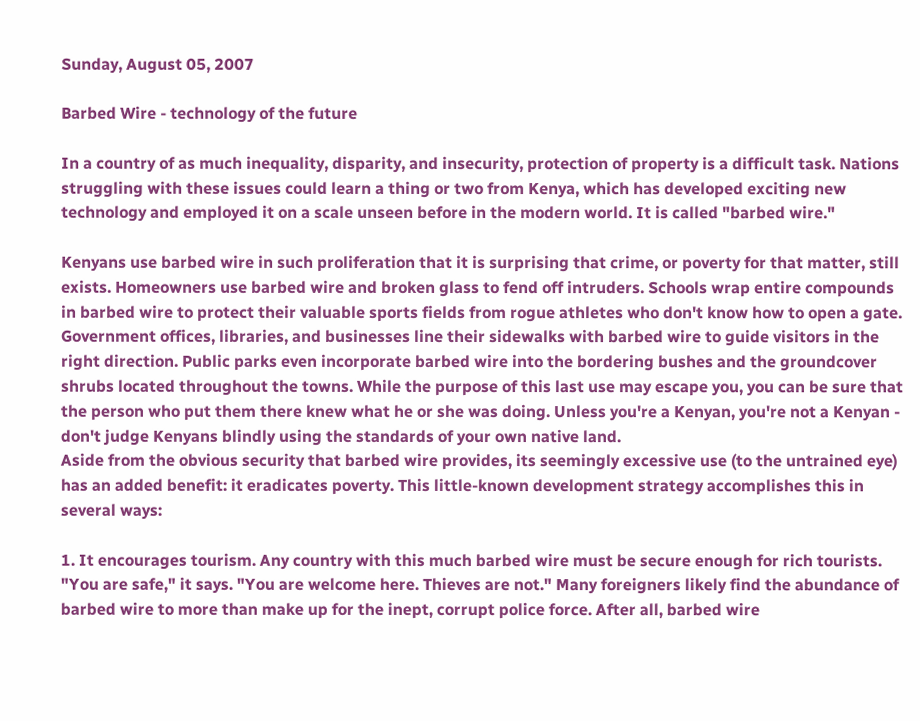Sunday, August 05, 2007

Barbed Wire - technology of the future

In a country of as much inequality, disparity, and insecurity, protection of property is a difficult task. Nations struggling with these issues could learn a thing or two from Kenya, which has developed exciting new technology and employed it on a scale unseen before in the modern world. It is called "barbed wire."

Kenyans use barbed wire in such proliferation that it is surprising that crime, or poverty for that matter, still exists. Homeowners use barbed wire and broken glass to fend off intruders. Schools wrap entire compounds in barbed wire to protect their valuable sports fields from rogue athletes who don't know how to open a gate. Government offices, libraries, and businesses line their sidewalks with barbed wire to guide visitors in the right direction. Public parks even incorporate barbed wire into the bordering bushes and the groundcover shrubs located throughout the towns. While the purpose of this last use may escape you, you can be sure that the person who put them there knew what he or she was doing. Unless you're a Kenyan, you're not a Kenyan - don't judge Kenyans blindly using the standards of your own native land.
Aside from the obvious security that barbed wire provides, its seemingly excessive use (to the untrained eye) has an added benefit: it eradicates poverty. This little-known development strategy accomplishes this in several ways:

1. It encourages tourism. Any country with this much barbed wire must be secure enough for rich tourists. "You are safe," it says. "You are welcome here. Thieves are not." Many foreigners likely find the abundance of barbed wire to more than make up for the inept, corrupt police force. After all, barbed wire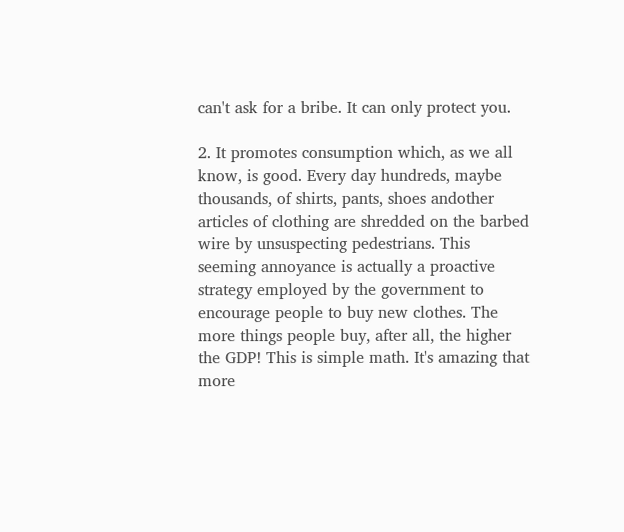can't ask for a bribe. It can only protect you.

2. It promotes consumption which, as we all know, is good. Every day hundreds, maybe thousands, of shirts, pants, shoes andother articles of clothing are shredded on the barbed wire by unsuspecting pedestrians. This seeming annoyance is actually a proactive strategy employed by the government to encourage people to buy new clothes. The more things people buy, after all, the higher the GDP! This is simple math. It's amazing that more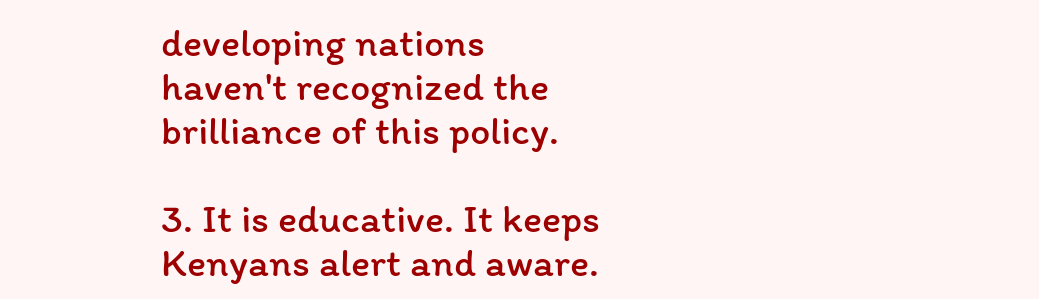developing nations haven't recognized the brilliance of this policy.

3. It is educative. It keeps Kenyans alert and aware.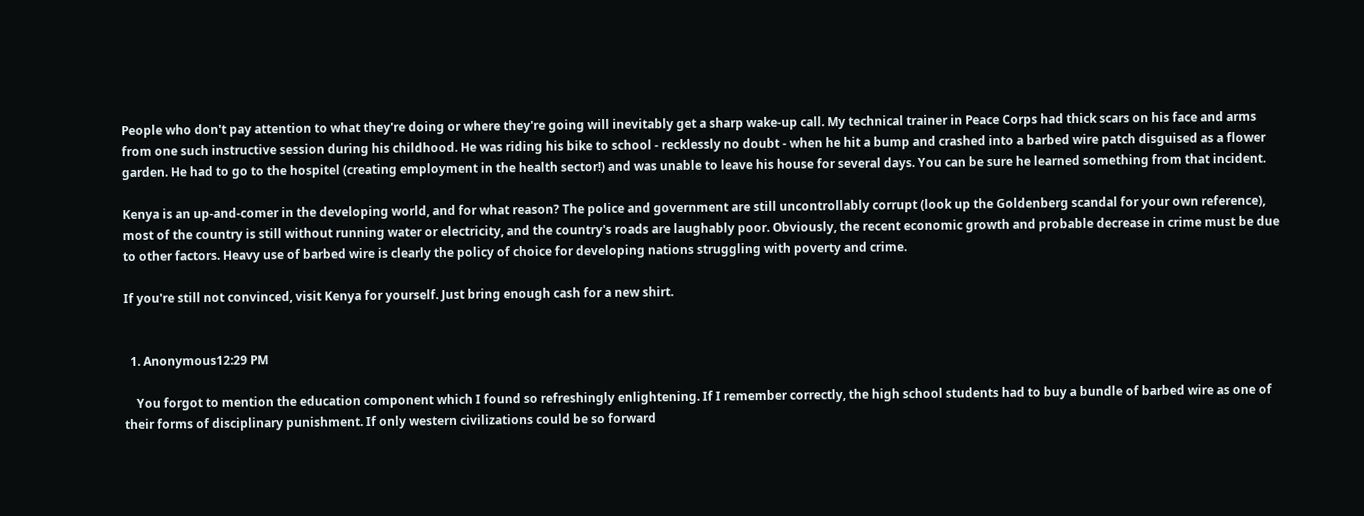People who don't pay attention to what they're doing or where they're going will inevitably get a sharp wake-up call. My technical trainer in Peace Corps had thick scars on his face and arms from one such instructive session during his childhood. He was riding his bike to school - recklessly no doubt - when he hit a bump and crashed into a barbed wire patch disguised as a flower garden. He had to go to the hospitel (creating employment in the health sector!) and was unable to leave his house for several days. You can be sure he learned something from that incident.

Kenya is an up-and-comer in the developing world, and for what reason? The police and government are still uncontrollably corrupt (look up the Goldenberg scandal for your own reference), most of the country is still without running water or electricity, and the country's roads are laughably poor. Obviously, the recent economic growth and probable decrease in crime must be due to other factors. Heavy use of barbed wire is clearly the policy of choice for developing nations struggling with poverty and crime.

If you're still not convinced, visit Kenya for yourself. Just bring enough cash for a new shirt.


  1. Anonymous12:29 PM

    You forgot to mention the education component which I found so refreshingly enlightening. If I remember correctly, the high school students had to buy a bundle of barbed wire as one of their forms of disciplinary punishment. If only western civilizations could be so forward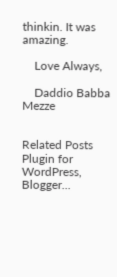thinkin. It was amazing.

    Love Always,

    Daddio Babba Mezze


Related Posts Plugin for WordPress, Blogger...